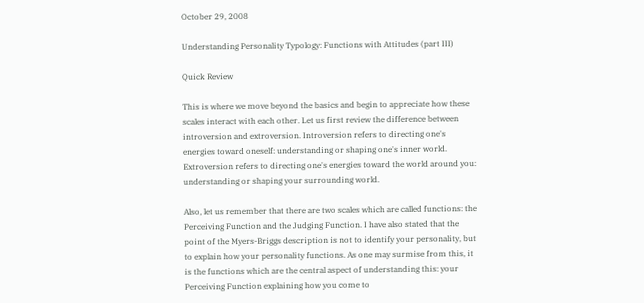October 29, 2008

Understanding Personality Typology: Functions with Attitudes (part III)

Quick Review

This is where we move beyond the basics and begin to appreciate how these scales interact with each other. Let us first review the difference between introversion and extroversion. Introversion refers to directing one's energies toward oneself: understanding or shaping one's inner world. Extroversion refers to directing one's energies toward the world around you: understanding or shaping your surrounding world.

Also, let us remember that there are two scales which are called functions: the Perceiving Function and the Judging Function. I have also stated that the point of the Myers-Briggs description is not to identify your personality, but to explain how your personality functions. As one may surmise from this, it is the functions which are the central aspect of understanding this: your Perceiving Function explaining how you come to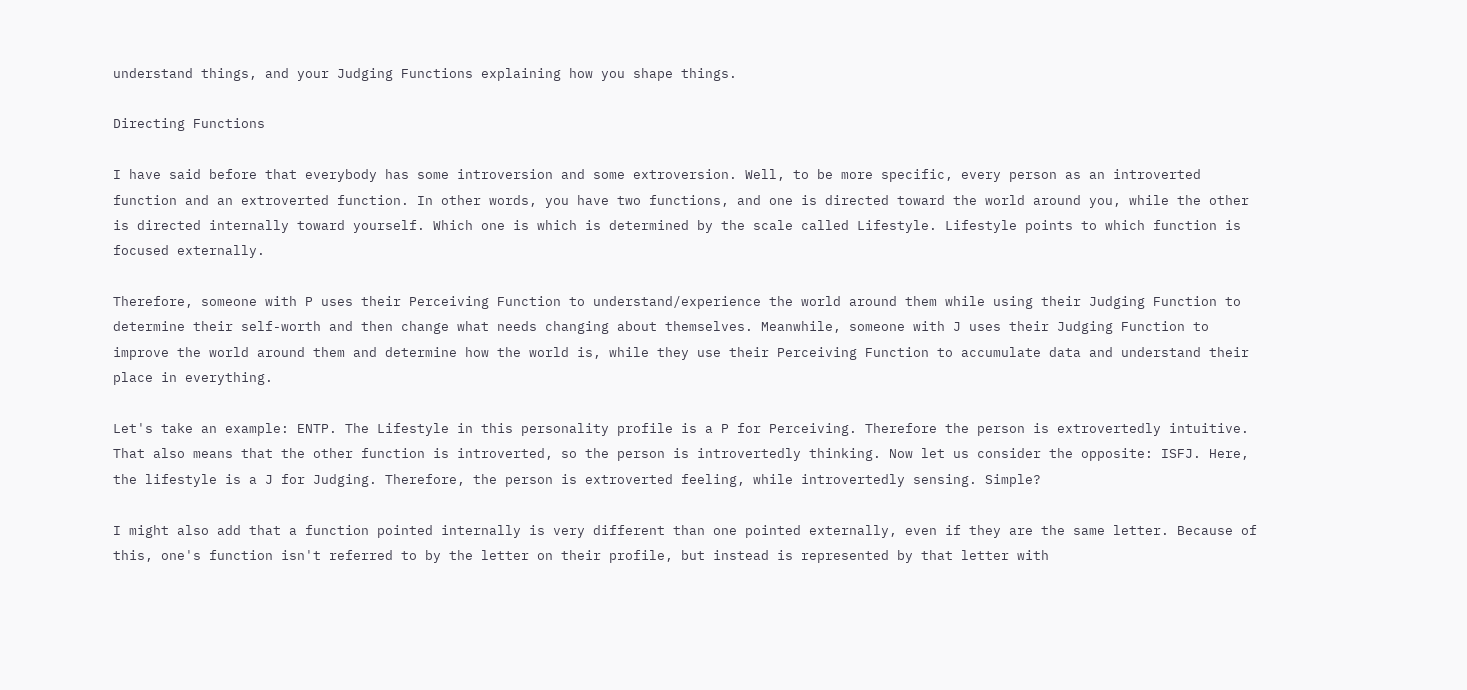understand things, and your Judging Functions explaining how you shape things.

Directing Functions

I have said before that everybody has some introversion and some extroversion. Well, to be more specific, every person as an introverted function and an extroverted function. In other words, you have two functions, and one is directed toward the world around you, while the other is directed internally toward yourself. Which one is which is determined by the scale called Lifestyle. Lifestyle points to which function is focused externally.

Therefore, someone with P uses their Perceiving Function to understand/experience the world around them while using their Judging Function to determine their self-worth and then change what needs changing about themselves. Meanwhile, someone with J uses their Judging Function to improve the world around them and determine how the world is, while they use their Perceiving Function to accumulate data and understand their place in everything.

Let's take an example: ENTP. The Lifestyle in this personality profile is a P for Perceiving. Therefore the person is extrovertedly intuitive. That also means that the other function is introverted, so the person is introvertedly thinking. Now let us consider the opposite: ISFJ. Here, the lifestyle is a J for Judging. Therefore, the person is extroverted feeling, while introvertedly sensing. Simple?

I might also add that a function pointed internally is very different than one pointed externally, even if they are the same letter. Because of this, one's function isn't referred to by the letter on their profile, but instead is represented by that letter with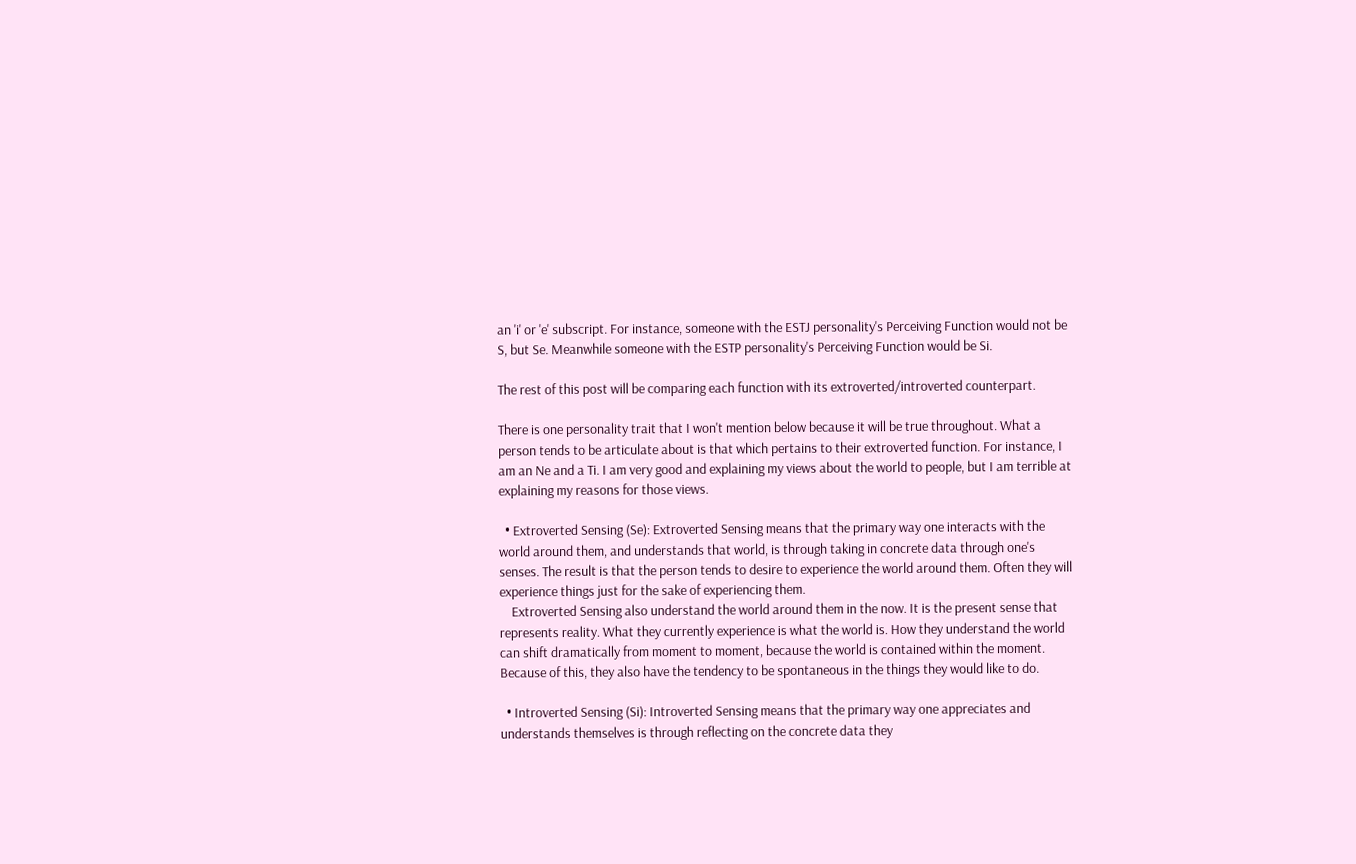an 'i' or 'e' subscript. For instance, someone with the ESTJ personality's Perceiving Function would not be S, but Se. Meanwhile someone with the ESTP personality's Perceiving Function would be Si.

The rest of this post will be comparing each function with its extroverted/introverted counterpart.

There is one personality trait that I won't mention below because it will be true throughout. What a person tends to be articulate about is that which pertains to their extroverted function. For instance, I am an Ne and a Ti. I am very good and explaining my views about the world to people, but I am terrible at explaining my reasons for those views.

  • Extroverted Sensing (Se): Extroverted Sensing means that the primary way one interacts with the world around them, and understands that world, is through taking in concrete data through one's senses. The result is that the person tends to desire to experience the world around them. Often they will experience things just for the sake of experiencing them.
    Extroverted Sensing also understand the world around them in the now. It is the present sense that represents reality. What they currently experience is what the world is. How they understand the world can shift dramatically from moment to moment, because the world is contained within the moment. Because of this, they also have the tendency to be spontaneous in the things they would like to do.

  • Introverted Sensing (Si): Introverted Sensing means that the primary way one appreciates and understands themselves is through reflecting on the concrete data they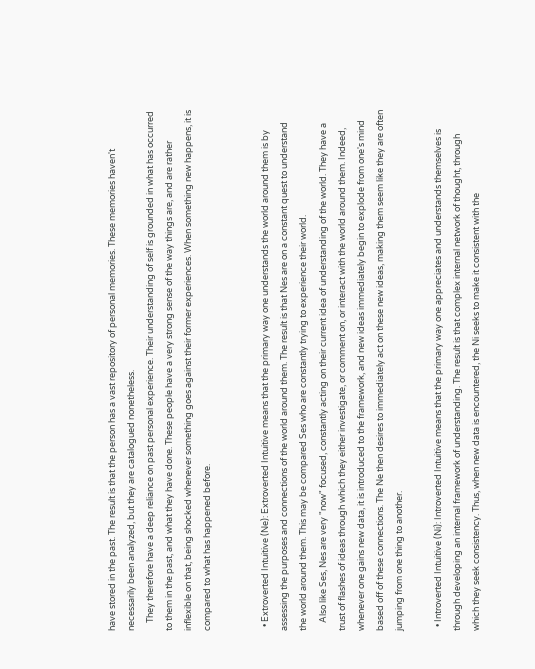have stored in the past. The result is that the person has a vast repository of personal memories. These memories haven't necessarily been analyzed, but they are catalogued nonetheless.
    They therefore have a deep reliance on past personal experience. Their understanding of self is grounded in what has occurred to them in the past, and what they have done. These people have a very strong sense of the way things are, and are rather inflexible on that, being shocked whenever something goes against their former experiences. When something new happens, it is compared to what has happened before.


  • Extroverted Intuitive (Ne): Extroverted Intuitive means that the primary way one understands the world around them is by assessing the purposes and connections of the world around them. The result is that Nes are on a constant quest to understand the world around them. This may be compared Ses who are constantly trying to experience their world.
    Also like Ses, Nes are very "now" focused, constantly acting on their current idea of understanding of the world. They have a trust of flashes of ideas through which they either investigate, or comment on, or interact with the world around them. Indeed, whenever one gains new data, it is introduced to the framework, and new ideas immediately begin to explode from one's mind based off of these connections. The Ne then desires to immediately act on these new ideas, making them seem like they are often jumping from one thing to another.

  • Introverted Intuitive (Ni): Introverted Intuitive means that the primary way one appreciates and understands themselves is through developing an internal framework of understanding. The result is that complex internal network of thought, through which they seek consistency. Thus, when new data is encountered, the Ni seeks to make it consistent with the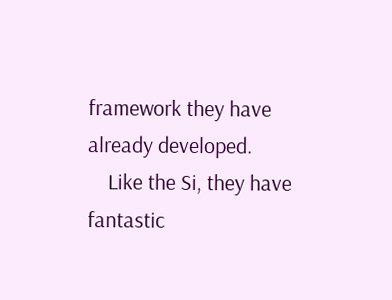framework they have already developed.
    Like the Si, they have fantastic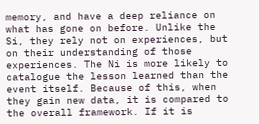memory, and have a deep reliance on what has gone on before. Unlike the Si, they rely not on experiences, but on their understanding of those experiences. The Ni is more likely to catalogue the lesson learned than the event itself. Because of this, when they gain new data, it is compared to the overall framework. If it is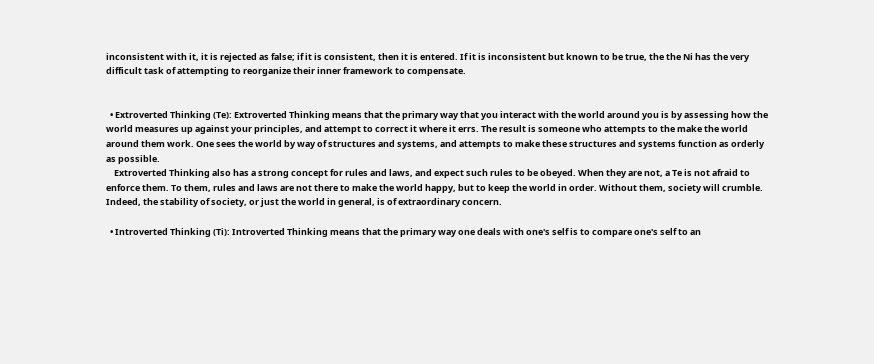inconsistent with it, it is rejected as false; if it is consistent, then it is entered. If it is inconsistent but known to be true, the the Ni has the very difficult task of attempting to reorganize their inner framework to compensate.


  • Extroverted Thinking (Te): Extroverted Thinking means that the primary way that you interact with the world around you is by assessing how the world measures up against your principles, and attempt to correct it where it errs. The result is someone who attempts to the make the world around them work. One sees the world by way of structures and systems, and attempts to make these structures and systems function as orderly as possible.
    Extroverted Thinking also has a strong concept for rules and laws, and expect such rules to be obeyed. When they are not, a Te is not afraid to enforce them. To them, rules and laws are not there to make the world happy, but to keep the world in order. Without them, society will crumble. Indeed, the stability of society, or just the world in general, is of extraordinary concern.

  • Introverted Thinking (Ti): Introverted Thinking means that the primary way one deals with one's self is to compare one's self to an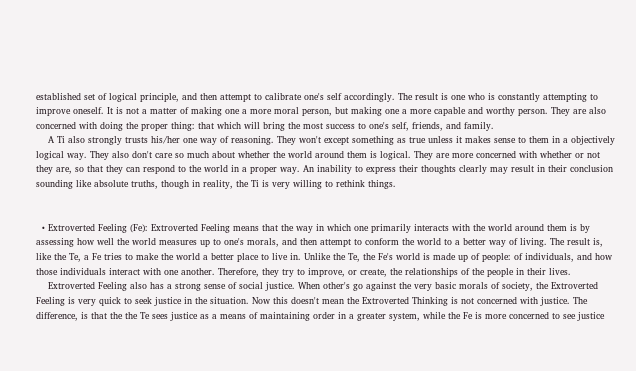established set of logical principle, and then attempt to calibrate one's self accordingly. The result is one who is constantly attempting to improve oneself. It is not a matter of making one a more moral person, but making one a more capable and worthy person. They are also concerned with doing the proper thing: that which will bring the most success to one's self, friends, and family.
    A Ti also strongly trusts his/her one way of reasoning. They won't except something as true unless it makes sense to them in a objectively logical way. They also don't care so much about whether the world around them is logical. They are more concerned with whether or not they are, so that they can respond to the world in a proper way. An inability to express their thoughts clearly may result in their conclusion sounding like absolute truths, though in reality, the Ti is very willing to rethink things.


  • Extroverted Feeling (Fe): Extroverted Feeling means that the way in which one primarily interacts with the world around them is by assessing how well the world measures up to one's morals, and then attempt to conform the world to a better way of living. The result is, like the Te, a Fe tries to make the world a better place to live in. Unlike the Te, the Fe's world is made up of people: of individuals, and how those individuals interact with one another. Therefore, they try to improve, or create, the relationships of the people in their lives.
    Extroverted Feeling also has a strong sense of social justice. When other's go against the very basic morals of society, the Extroverted Feeling is very quick to seek justice in the situation. Now this doesn't mean the Extroverted Thinking is not concerned with justice. The difference, is that the the Te sees justice as a means of maintaining order in a greater system, while the Fe is more concerned to see justice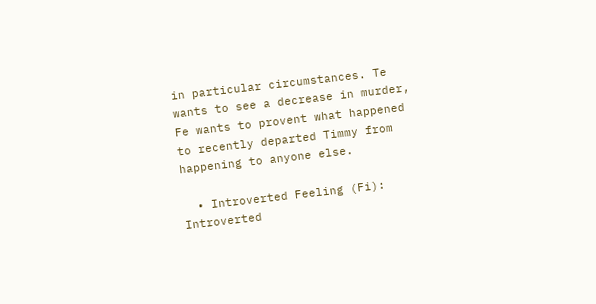in particular circumstances. Te wants to see a decrease in murder, Fe wants to provent what happened to recently departed Timmy from happening to anyone else.

  • Introverted Feeling (Fi): Introverted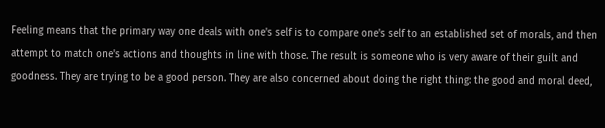Feeling means that the primary way one deals with one's self is to compare one's self to an established set of morals, and then attempt to match one's actions and thoughts in line with those. The result is someone who is very aware of their guilt and goodness. They are trying to be a good person. They are also concerned about doing the right thing: the good and moral deed,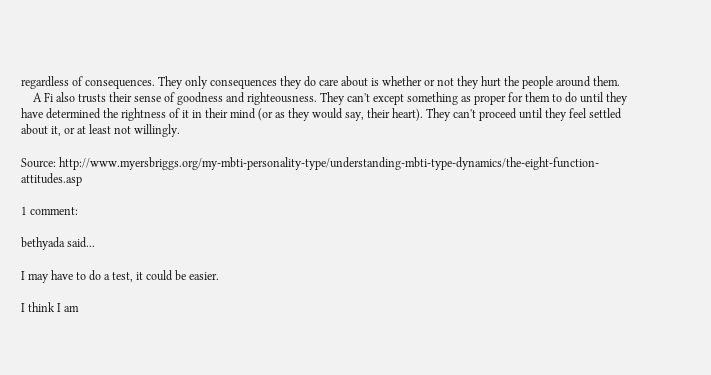regardless of consequences. They only consequences they do care about is whether or not they hurt the people around them.
    A Fi also trusts their sense of goodness and righteousness. They can't except something as proper for them to do until they have determined the rightness of it in their mind (or as they would say, their heart). They can't proceed until they feel settled about it, or at least not willingly.

Source: http://www.myersbriggs.org/my-mbti-personality-type/understanding-mbti-type-dynamics/the-eight-function-attitudes.asp

1 comment:

bethyada said...

I may have to do a test, it could be easier.

I think I am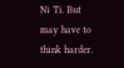Ni Ti. But may have to think harder.